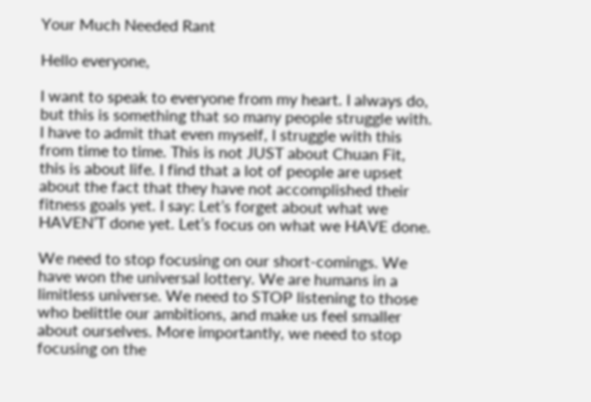Your Much Needed Rant

Hello everyone,

I want to speak to everyone from my heart. I always do, but this is something that so many people struggle with. I have to admit that even myself, I struggle with this from time to time. This is not JUST about Chuan Fit, this is about life. I find that a lot of people are upset about the fact that they have not accomplished their fitness goals yet. I say: Let’s forget about what we HAVEN’T done yet. Let’s focus on what we HAVE done.

We need to stop focusing on our short-comings. We have won the universal lottery. We are humans in a limitless universe. We need to STOP listening to those who belittle our ambitions, and make us feel smaller about ourselves. More importantly, we need to stop focusing on the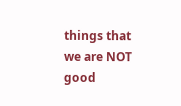things that we are NOT good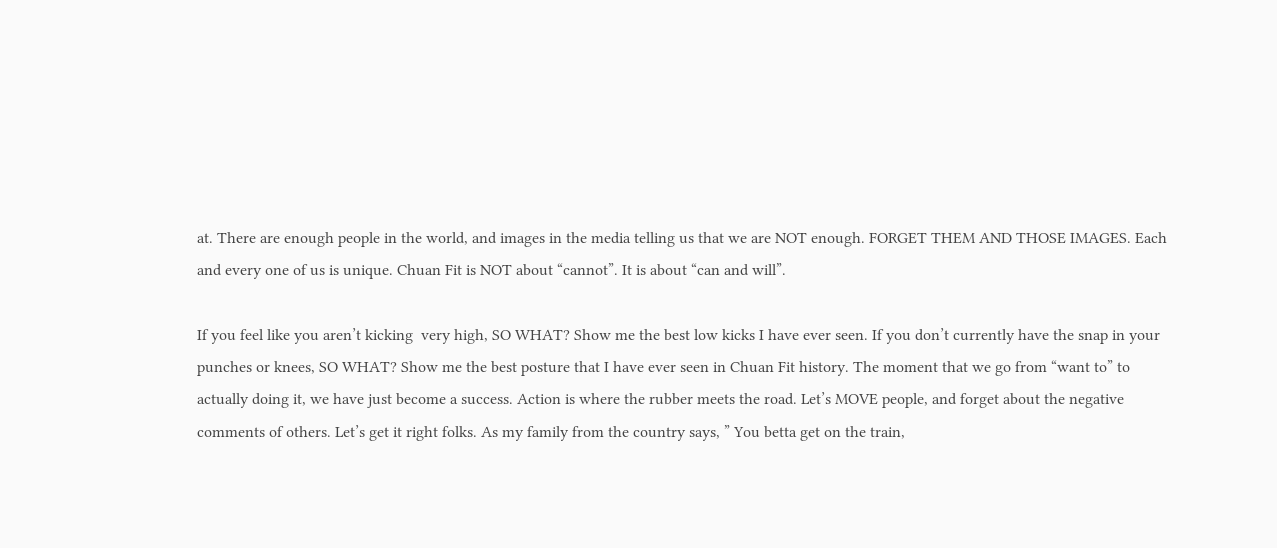at. There are enough people in the world, and images in the media telling us that we are NOT enough. FORGET THEM AND THOSE IMAGES. Each and every one of us is unique. Chuan Fit is NOT about “cannot”. It is about “can and will”.

If you feel like you aren’t kicking  very high, SO WHAT? Show me the best low kicks I have ever seen. If you don’t currently have the snap in your punches or knees, SO WHAT? Show me the best posture that I have ever seen in Chuan Fit history. The moment that we go from “want to” to actually doing it, we have just become a success. Action is where the rubber meets the road. Let’s MOVE people, and forget about the negative comments of others. Let’s get it right folks. As my family from the country says, ” You betta get on the train,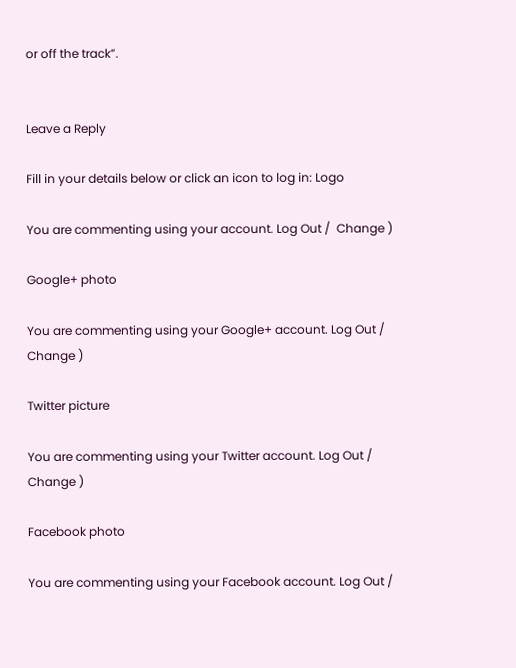or off the track”.


Leave a Reply

Fill in your details below or click an icon to log in: Logo

You are commenting using your account. Log Out /  Change )

Google+ photo

You are commenting using your Google+ account. Log Out /  Change )

Twitter picture

You are commenting using your Twitter account. Log Out /  Change )

Facebook photo

You are commenting using your Facebook account. Log Out /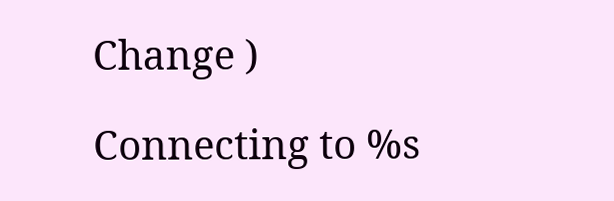Change )

Connecting to %s